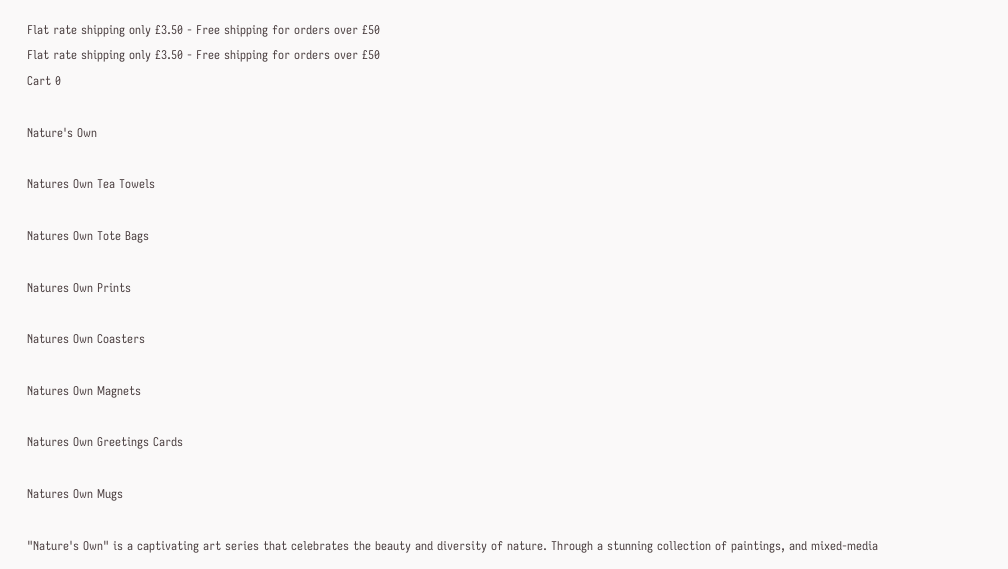Flat rate shipping only £3.50 - Free shipping for orders over £50
Flat rate shipping only £3.50 - Free shipping for orders over £50
Cart 0

Nature's Own

Natures Own Tea Towels

Natures Own Tote Bags

Natures Own Prints

Natures Own Coasters

Natures Own Magnets

Natures Own Greetings Cards

Natures Own Mugs

"Nature's Own" is a captivating art series that celebrates the beauty and diversity of nature. Through a stunning collection of paintings, and mixed-media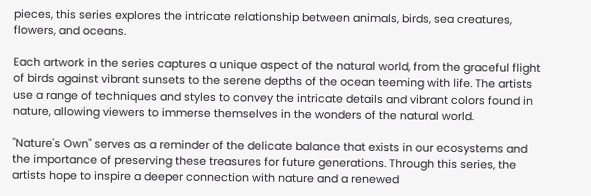pieces, this series explores the intricate relationship between animals, birds, sea creatures, flowers, and oceans.

Each artwork in the series captures a unique aspect of the natural world, from the graceful flight of birds against vibrant sunsets to the serene depths of the ocean teeming with life. The artists use a range of techniques and styles to convey the intricate details and vibrant colors found in nature, allowing viewers to immerse themselves in the wonders of the natural world.

"Nature's Own" serves as a reminder of the delicate balance that exists in our ecosystems and the importance of preserving these treasures for future generations. Through this series, the artists hope to inspire a deeper connection with nature and a renewed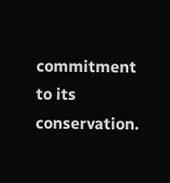commitment to its conservation.